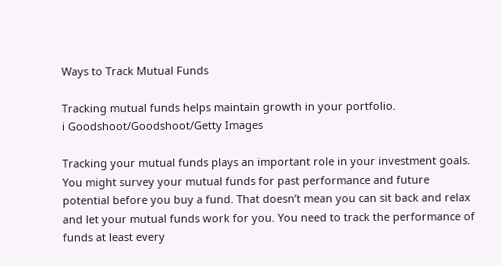Ways to Track Mutual Funds

Tracking mutual funds helps maintain growth in your portfolio.
i Goodshoot/Goodshoot/Getty Images

Tracking your mutual funds plays an important role in your investment goals. You might survey your mutual funds for past performance and future potential before you buy a fund. That doesn’t mean you can sit back and relax and let your mutual funds work for you. You need to track the performance of funds at least every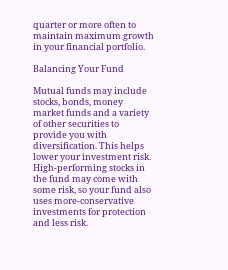quarter or more often to maintain maximum growth in your financial portfolio.

Balancing Your Fund

Mutual funds may include stocks, bonds, money market funds and a variety of other securities to provide you with diversification. This helps lower your investment risk. High-performing stocks in the fund may come with some risk, so your fund also uses more-conservative investments for protection and less risk.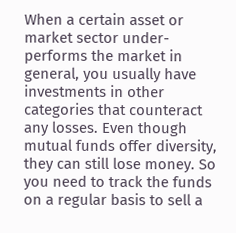When a certain asset or market sector under-performs the market in general, you usually have investments in other categories that counteract any losses. Even though mutual funds offer diversity, they can still lose money. So you need to track the funds on a regular basis to sell a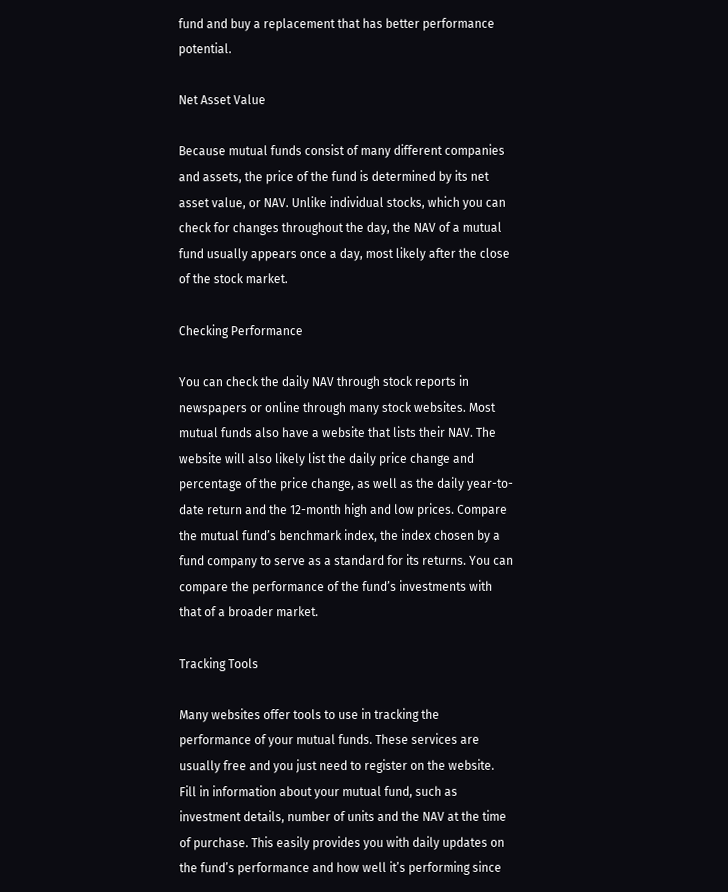fund and buy a replacement that has better performance potential.

Net Asset Value

Because mutual funds consist of many different companies and assets, the price of the fund is determined by its net asset value, or NAV. Unlike individual stocks, which you can check for changes throughout the day, the NAV of a mutual fund usually appears once a day, most likely after the close of the stock market.

Checking Performance

You can check the daily NAV through stock reports in newspapers or online through many stock websites. Most mutual funds also have a website that lists their NAV. The website will also likely list the daily price change and percentage of the price change, as well as the daily year-to-date return and the 12-month high and low prices. Compare the mutual fund’s benchmark index, the index chosen by a fund company to serve as a standard for its returns. You can compare the performance of the fund’s investments with that of a broader market.

Tracking Tools

Many websites offer tools to use in tracking the performance of your mutual funds. These services are usually free and you just need to register on the website. Fill in information about your mutual fund, such as investment details, number of units and the NAV at the time of purchase. This easily provides you with daily updates on the fund’s performance and how well it’s performing since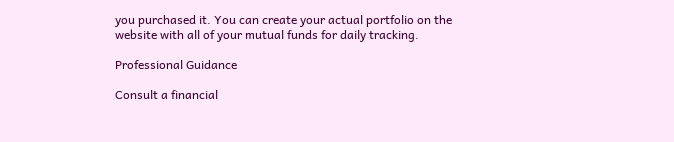you purchased it. You can create your actual portfolio on the website with all of your mutual funds for daily tracking.

Professional Guidance

Consult a financial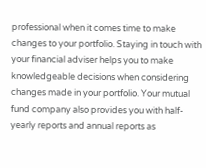professional when it comes time to make changes to your portfolio. Staying in touch with your financial adviser helps you to make knowledgeable decisions when considering changes made in your portfolio. Your mutual fund company also provides you with half-yearly reports and annual reports as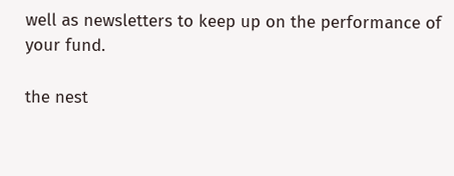well as newsletters to keep up on the performance of your fund.

the nest